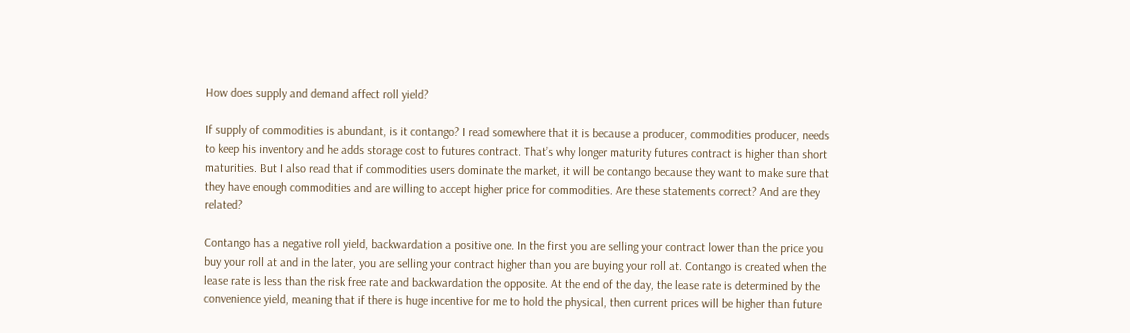How does supply and demand affect roll yield?

If supply of commodities is abundant, is it contango? I read somewhere that it is because a producer, commodities producer, needs to keep his inventory and he adds storage cost to futures contract. That’s why longer maturity futures contract is higher than short maturities. But I also read that if commodities users dominate the market, it will be contango because they want to make sure that they have enough commodities and are willing to accept higher price for commodities. Are these statements correct? And are they related?

Contango has a negative roll yield, backwardation a positive one. In the first you are selling your contract lower than the price you buy your roll at and in the later, you are selling your contract higher than you are buying your roll at. Contango is created when the lease rate is less than the risk free rate and backwardation the opposite. At the end of the day, the lease rate is determined by the convenience yield, meaning that if there is huge incentive for me to hold the physical, then current prices will be higher than future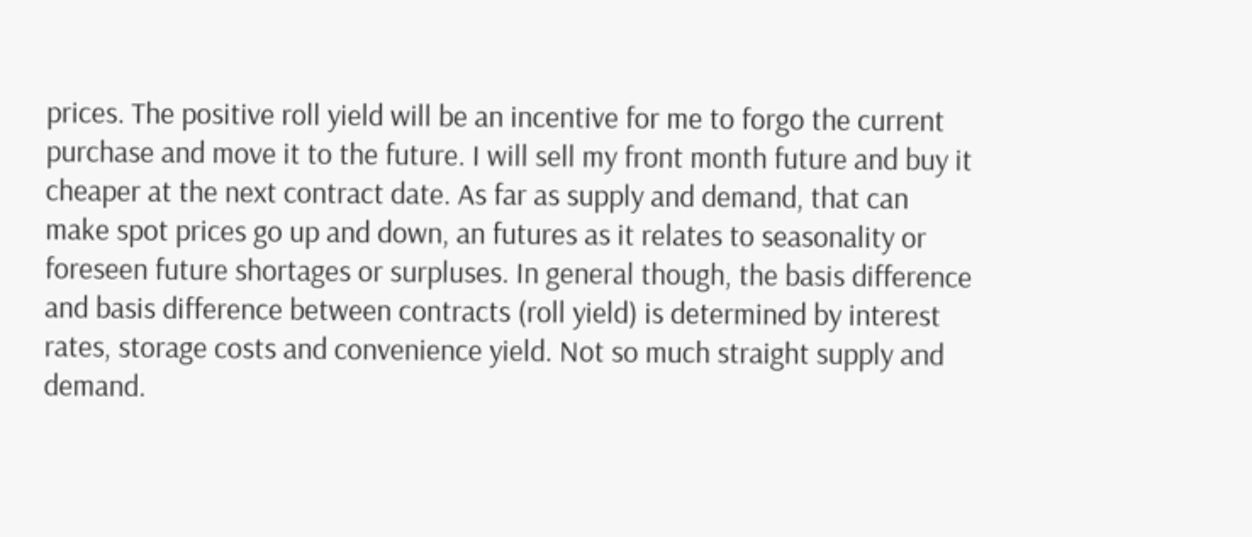prices. The positive roll yield will be an incentive for me to forgo the current purchase and move it to the future. I will sell my front month future and buy it cheaper at the next contract date. As far as supply and demand, that can make spot prices go up and down, an futures as it relates to seasonality or foreseen future shortages or surpluses. In general though, the basis difference and basis difference between contracts (roll yield) is determined by interest rates, storage costs and convenience yield. Not so much straight supply and demand.